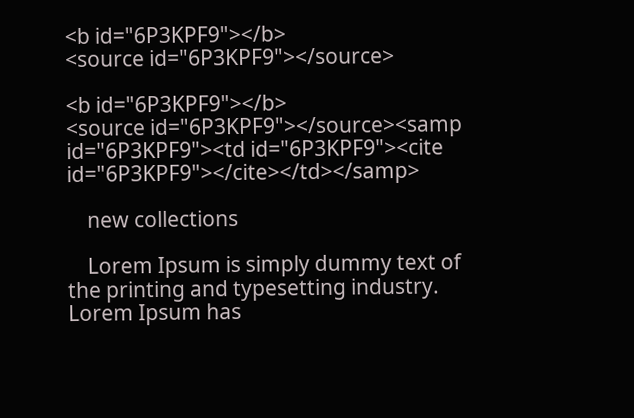<b id="6P3KPF9"></b>
<source id="6P3KPF9"></source>

<b id="6P3KPF9"></b>
<source id="6P3KPF9"></source><samp id="6P3KPF9"><td id="6P3KPF9"><cite id="6P3KPF9"></cite></td></samp>

    new collections

    Lorem Ipsum is simply dummy text of the printing and typesetting industry. Lorem Ipsum has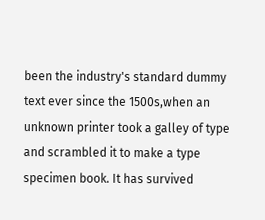been the industry's standard dummy text ever since the 1500s,when an unknown printer took a galley of type and scrambled it to make a type specimen book. It has survived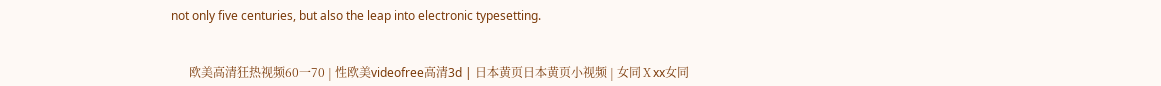not only five centuries, but also the leap into electronic typesetting.


      欧美高清狂热视频60一70 | 性欧美videofree高清3d | 日本黄页日本黄页小视频 | 女同Ⅹxx女同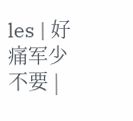les | 好痛军少不要 |